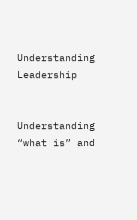Understanding Leadership


Understanding “what is” and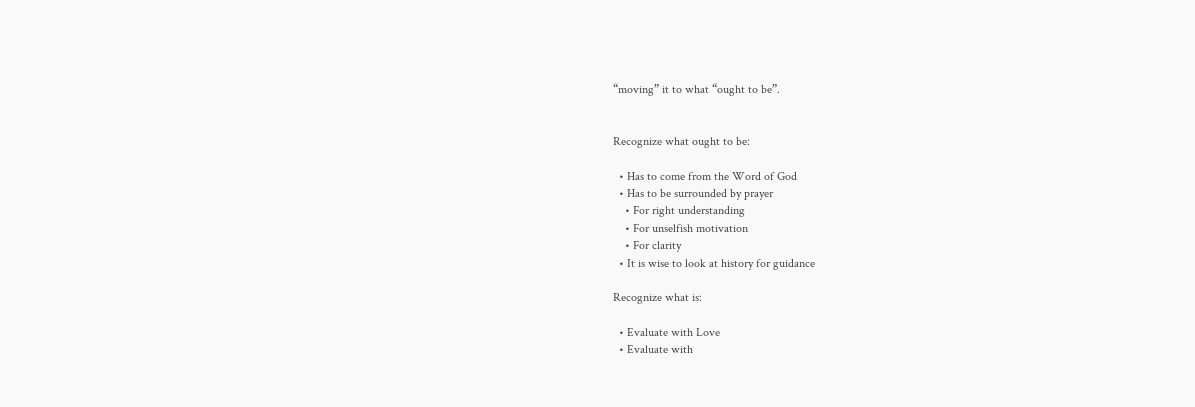“moving” it to what “ought to be”.


Recognize what ought to be:

  • Has to come from the Word of God
  • Has to be surrounded by prayer
    • For right understanding
    • For unselfish motivation
    • For clarity
  • It is wise to look at history for guidance

Recognize what is:

  • Evaluate with Love
  • Evaluate with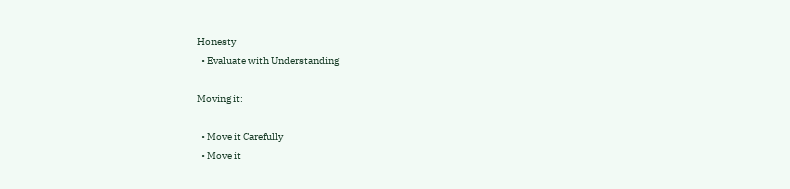Honesty
  • Evaluate with Understanding

Moving it:

  • Move it Carefully
  • Move it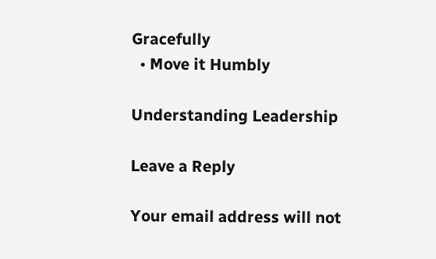Gracefully
  • Move it Humbly

Understanding Leadership

Leave a Reply

Your email address will not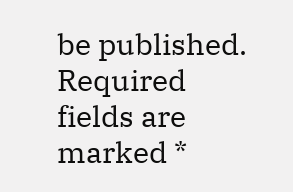be published. Required fields are marked *